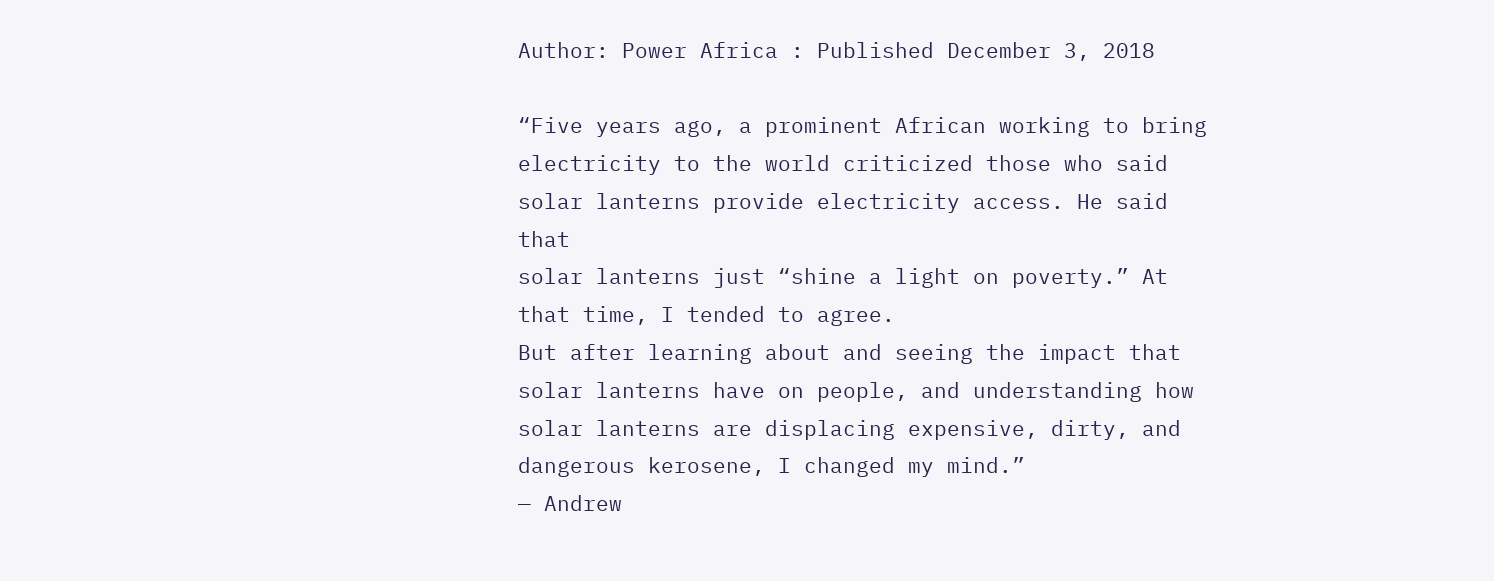Author: Power Africa : Published December 3, 2018

“Five years ago, a prominent African working to bring electricity to the world criticized those who said solar lanterns provide electricity access. He said that
solar lanterns just “shine a light on poverty.” At that time, I tended to agree.
But after learning about and seeing the impact that solar lanterns have on people, and understanding how solar lanterns are displacing expensive, dirty, and dangerous kerosene, I changed my mind.”
— Andrew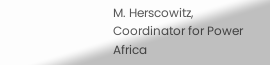M. Herscowitz, Coordinator for Power Africa